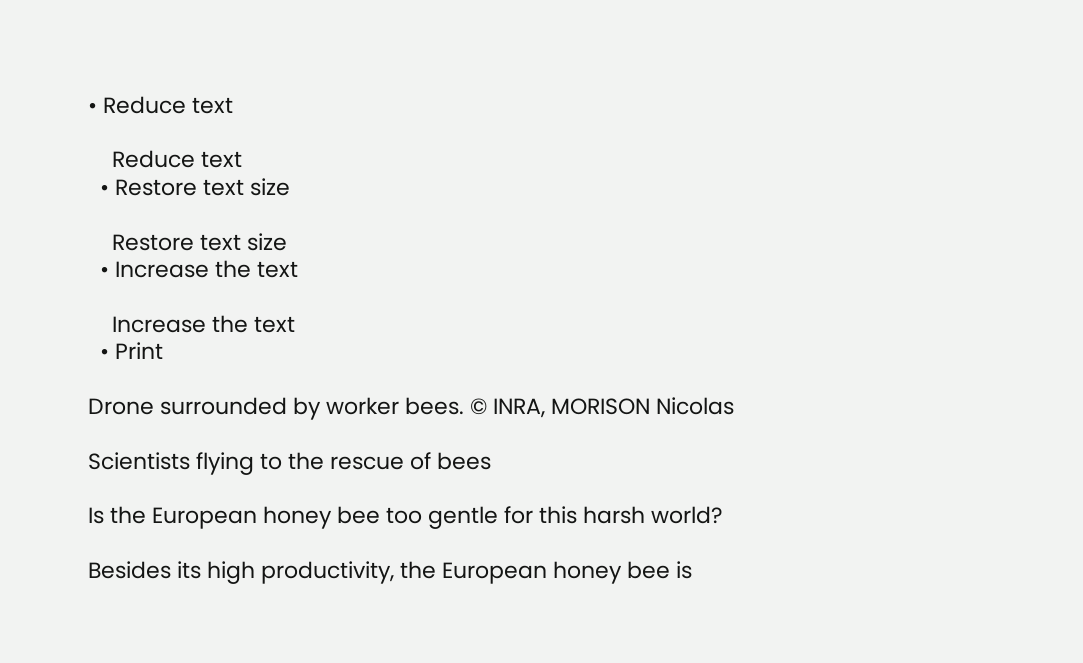• Reduce text

    Reduce text
  • Restore text size

    Restore text size
  • Increase the text

    Increase the text
  • Print

Drone surrounded by worker bees. © INRA, MORISON Nicolas

Scientists flying to the rescue of bees

Is the European honey bee too gentle for this harsh world?

Besides its high productivity, the European honey bee is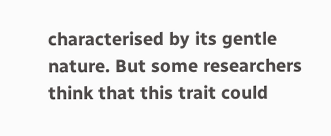characterised by its gentle nature. But some researchers think that this trait could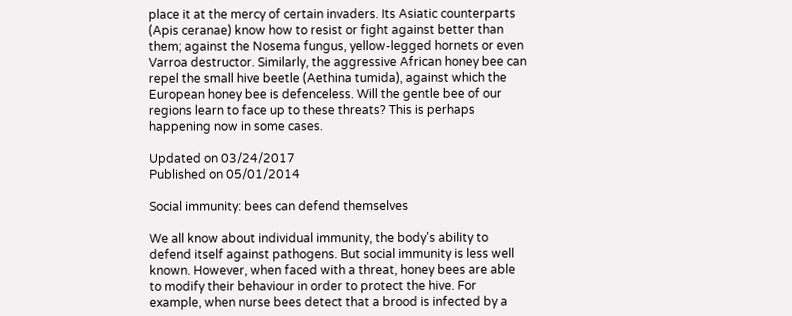place it at the mercy of certain invaders. Its Asiatic counterparts (Apis ceranae) know how to resist or fight against better than them; against the Nosema fungus, yellow-legged hornets or even Varroa destructor. Similarly, the aggressive African honey bee can repel the small hive beetle (Aethina tumida), against which the European honey bee is defenceless. Will the gentle bee of our regions learn to face up to these threats? This is perhaps happening now in some cases.

Updated on 03/24/2017
Published on 05/01/2014

Social immunity: bees can defend themselves

We all know about individual immunity, the body's ability to defend itself against pathogens. But social immunity is less well known. However, when faced with a threat, honey bees are able to modify their behaviour in order to protect the hive. For example, when nurse bees detect that a brood is infected by a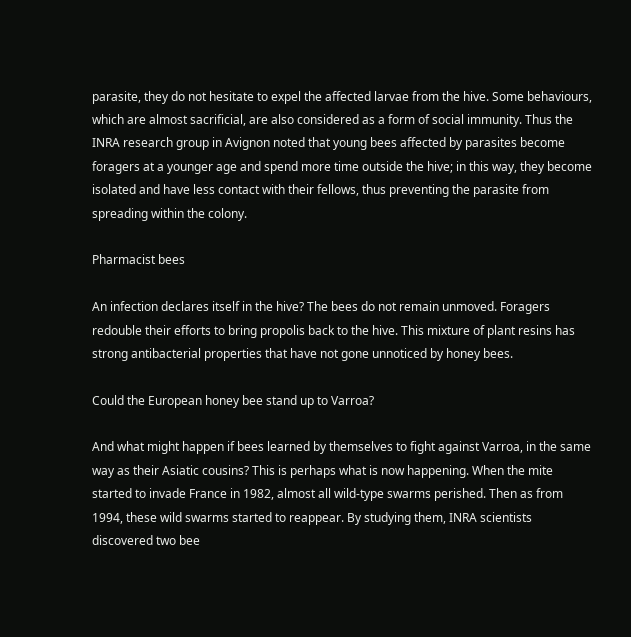parasite, they do not hesitate to expel the affected larvae from the hive. Some behaviours, which are almost sacrificial, are also considered as a form of social immunity. Thus the INRA research group in Avignon noted that young bees affected by parasites become foragers at a younger age and spend more time outside the hive; in this way, they become isolated and have less contact with their fellows, thus preventing the parasite from spreading within the colony.

Pharmacist bees

An infection declares itself in the hive? The bees do not remain unmoved. Foragers redouble their efforts to bring propolis back to the hive. This mixture of plant resins has strong antibacterial properties that have not gone unnoticed by honey bees.

Could the European honey bee stand up to Varroa?

And what might happen if bees learned by themselves to fight against Varroa, in the same way as their Asiatic cousins? This is perhaps what is now happening. When the mite started to invade France in 1982, almost all wild-type swarms perished. Then as from 1994, these wild swarms started to reappear. By studying them, INRA scientists discovered two bee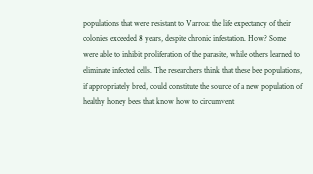populations that were resistant to Varroa: the life expectancy of their colonies exceeded 8 years, despite chronic infestation. How? Some were able to inhibit proliferation of the parasite, while others learned to eliminate infected cells. The researchers think that these bee populations, if appropriately bred, could constitute the source of a new population of healthy honey bees that know how to circumvent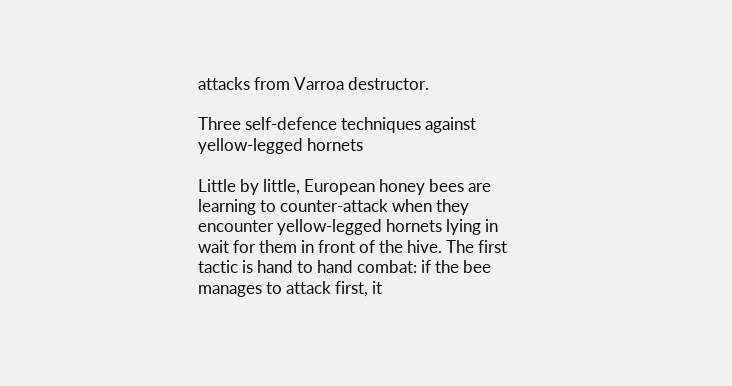attacks from Varroa destructor.

Three self-defence techniques against yellow-legged hornets

Little by little, European honey bees are learning to counter-attack when they encounter yellow-legged hornets lying in wait for them in front of the hive. The first tactic is hand to hand combat: if the bee manages to attack first, it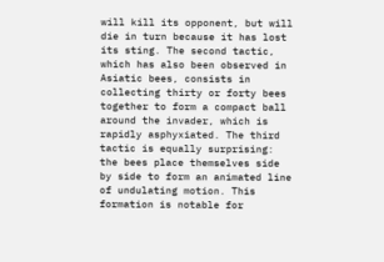will kill its opponent, but will die in turn because it has lost its sting. The second tactic, which has also been observed in Asiatic bees, consists in collecting thirty or forty bees together to form a compact ball around the invader, which is rapidly asphyxiated. The third tactic is equally surprising: the bees place themselves side by side to form an animated line of undulating motion. This formation is notable for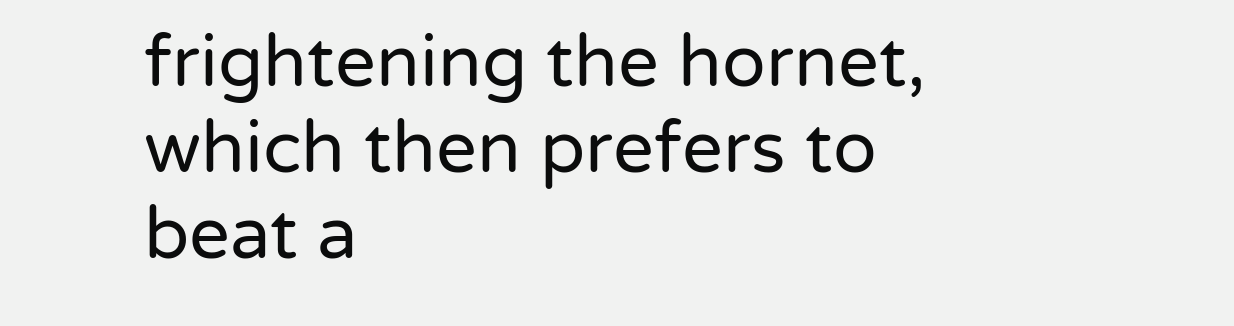frightening the hornet, which then prefers to beat a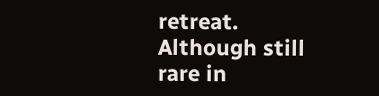retreat. Although still rare in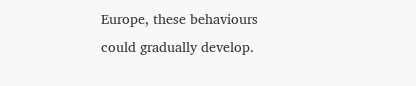Europe, these behaviours could gradually develop.